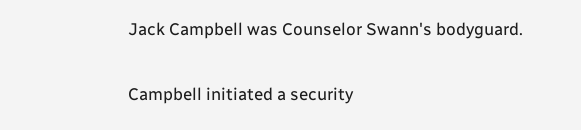Jack Campbell was Counselor Swann's bodyguard.

Campbell initiated a security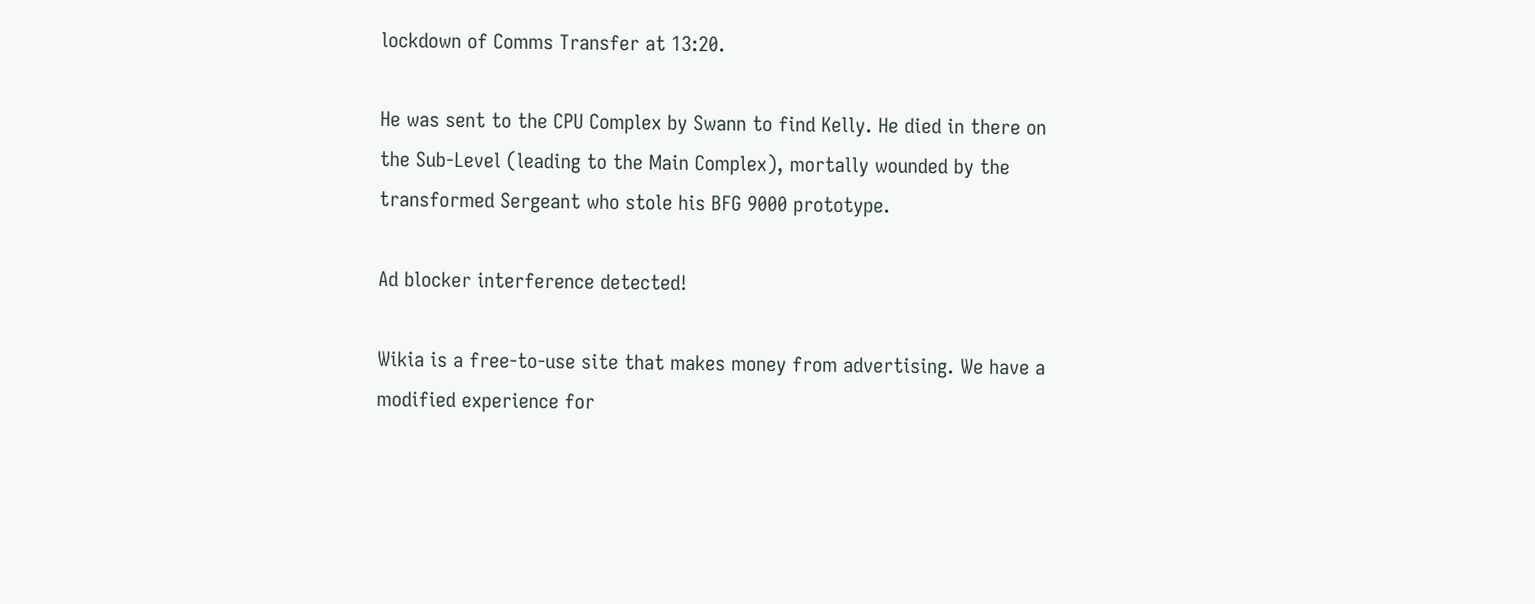lockdown of Comms Transfer at 13:20.

He was sent to the CPU Complex by Swann to find Kelly. He died in there on the Sub-Level (leading to the Main Complex), mortally wounded by the transformed Sergeant who stole his BFG 9000 prototype.

Ad blocker interference detected!

Wikia is a free-to-use site that makes money from advertising. We have a modified experience for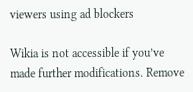viewers using ad blockers

Wikia is not accessible if you’ve made further modifications. Remove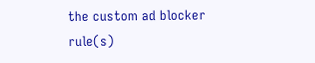the custom ad blocker rule(s)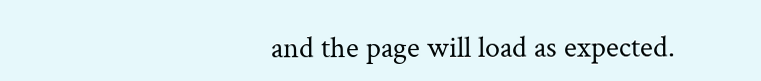and the page will load as expected.